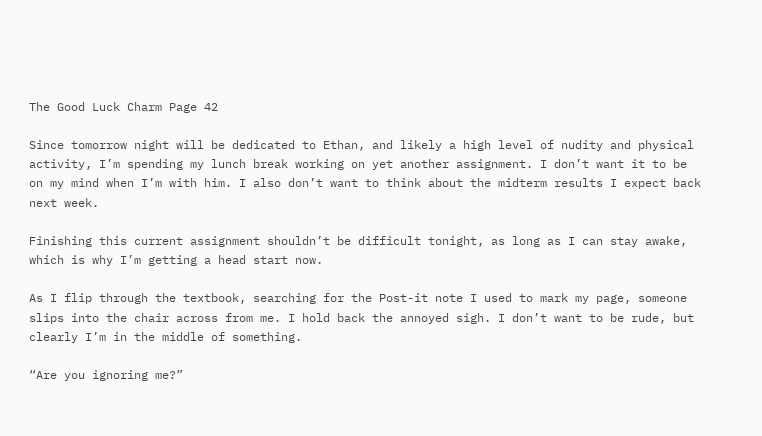The Good Luck Charm Page 42

Since tomorrow night will be dedicated to Ethan, and likely a high level of nudity and physical activity, I’m spending my lunch break working on yet another assignment. I don’t want it to be on my mind when I’m with him. I also don’t want to think about the midterm results I expect back next week.

Finishing this current assignment shouldn’t be difficult tonight, as long as I can stay awake, which is why I’m getting a head start now.

As I flip through the textbook, searching for the Post-it note I used to mark my page, someone slips into the chair across from me. I hold back the annoyed sigh. I don’t want to be rude, but clearly I’m in the middle of something.

“Are you ignoring me?”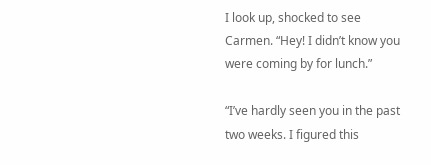I look up, shocked to see Carmen. “Hey! I didn’t know you were coming by for lunch.”

“I’ve hardly seen you in the past two weeks. I figured this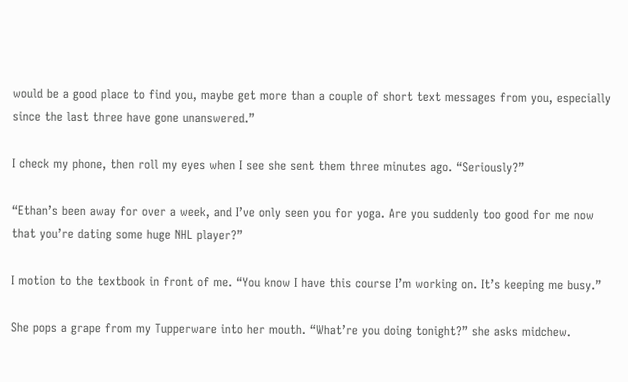would be a good place to find you, maybe get more than a couple of short text messages from you, especially since the last three have gone unanswered.”

I check my phone, then roll my eyes when I see she sent them three minutes ago. “Seriously?”

“Ethan’s been away for over a week, and I’ve only seen you for yoga. Are you suddenly too good for me now that you’re dating some huge NHL player?”

I motion to the textbook in front of me. “You know I have this course I’m working on. It’s keeping me busy.”

She pops a grape from my Tupperware into her mouth. “What’re you doing tonight?” she asks midchew.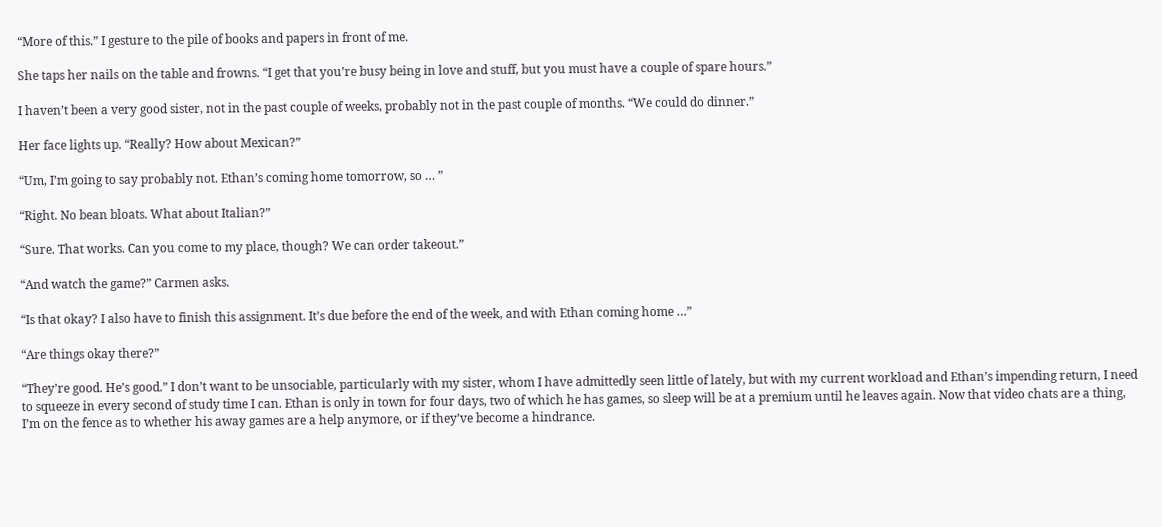“More of this.” I gesture to the pile of books and papers in front of me.

She taps her nails on the table and frowns. “I get that you’re busy being in love and stuff, but you must have a couple of spare hours.”

I haven’t been a very good sister, not in the past couple of weeks, probably not in the past couple of months. “We could do dinner.”

Her face lights up. “Really? How about Mexican?”

“Um, I’m going to say probably not. Ethan’s coming home tomorrow, so … ”

“Right. No bean bloats. What about Italian?”

“Sure. That works. Can you come to my place, though? We can order takeout.”

“And watch the game?” Carmen asks.

“Is that okay? I also have to finish this assignment. It’s due before the end of the week, and with Ethan coming home …”

“Are things okay there?”

“They’re good. He’s good.” I don’t want to be unsociable, particularly with my sister, whom I have admittedly seen little of lately, but with my current workload and Ethan’s impending return, I need to squeeze in every second of study time I can. Ethan is only in town for four days, two of which he has games, so sleep will be at a premium until he leaves again. Now that video chats are a thing, I’m on the fence as to whether his away games are a help anymore, or if they’ve become a hindrance.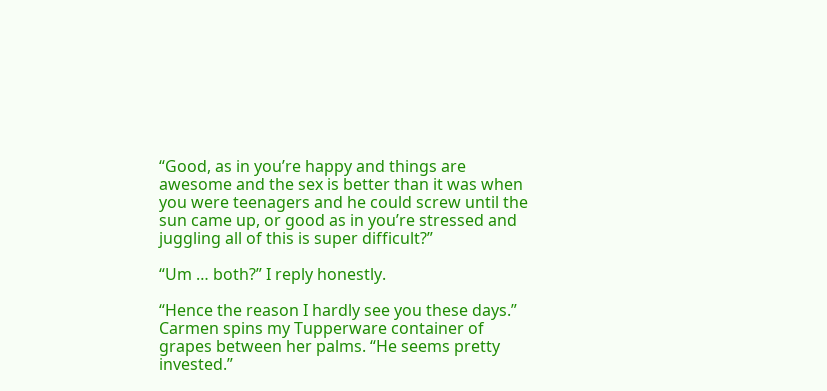“Good, as in you’re happy and things are awesome and the sex is better than it was when you were teenagers and he could screw until the sun came up, or good as in you’re stressed and juggling all of this is super difficult?”

“Um … both?” I reply honestly.

“Hence the reason I hardly see you these days.” Carmen spins my Tupperware container of grapes between her palms. “He seems pretty invested.”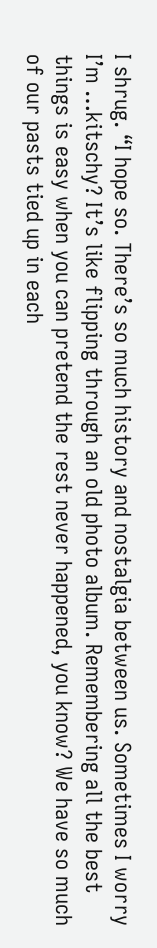I shrug. “I hope so. There’s so much history and nostalgia between us. Sometimes I worry I’m …kitschy? It’s like flipping through an old photo album. Remembering all the best things is easy when you can pretend the rest never happened, you know? We have so much of our pasts tied up in each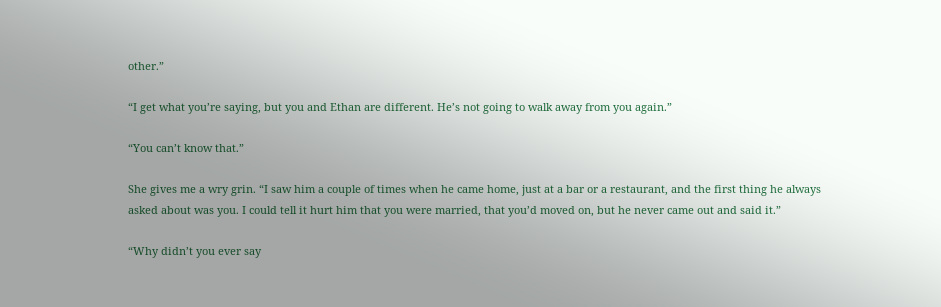other.”

“I get what you’re saying, but you and Ethan are different. He’s not going to walk away from you again.”

“You can’t know that.”

She gives me a wry grin. “I saw him a couple of times when he came home, just at a bar or a restaurant, and the first thing he always asked about was you. I could tell it hurt him that you were married, that you’d moved on, but he never came out and said it.”

“Why didn’t you ever say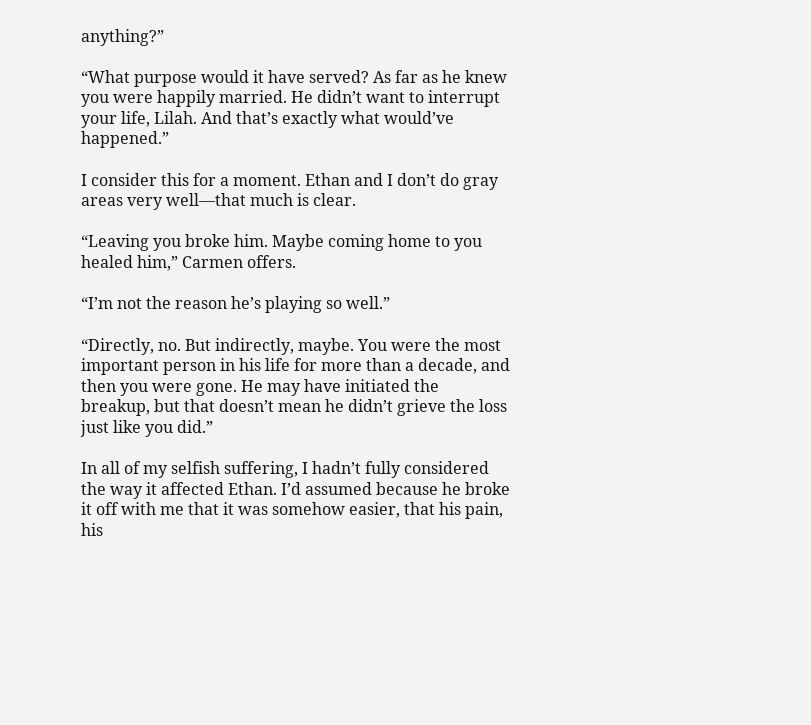anything?”

“What purpose would it have served? As far as he knew you were happily married. He didn’t want to interrupt your life, Lilah. And that’s exactly what would’ve happened.”

I consider this for a moment. Ethan and I don’t do gray areas very well—that much is clear.

“Leaving you broke him. Maybe coming home to you healed him,” Carmen offers.

“I’m not the reason he’s playing so well.”

“Directly, no. But indirectly, maybe. You were the most important person in his life for more than a decade, and then you were gone. He may have initiated the breakup, but that doesn’t mean he didn’t grieve the loss just like you did.”

In all of my selfish suffering, I hadn’t fully considered the way it affected Ethan. I’d assumed because he broke it off with me that it was somehow easier, that his pain, his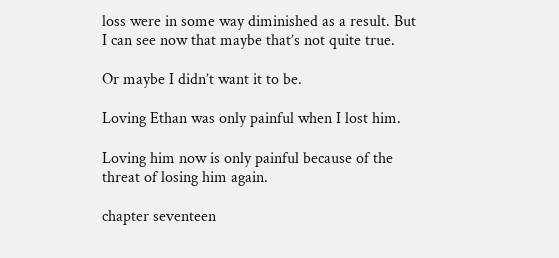loss were in some way diminished as a result. But I can see now that maybe that’s not quite true.

Or maybe I didn’t want it to be.

Loving Ethan was only painful when I lost him.

Loving him now is only painful because of the threat of losing him again.

chapter seventeen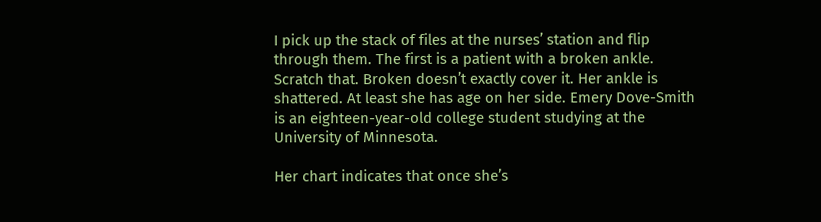I pick up the stack of files at the nurses’ station and flip through them. The first is a patient with a broken ankle. Scratch that. Broken doesn’t exactly cover it. Her ankle is shattered. At least she has age on her side. Emery Dove-Smith is an eighteen-year-old college student studying at the University of Minnesota.

Her chart indicates that once she’s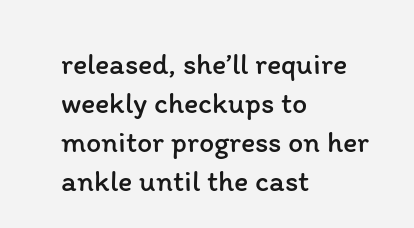released, she’ll require weekly checkups to monitor progress on her ankle until the cast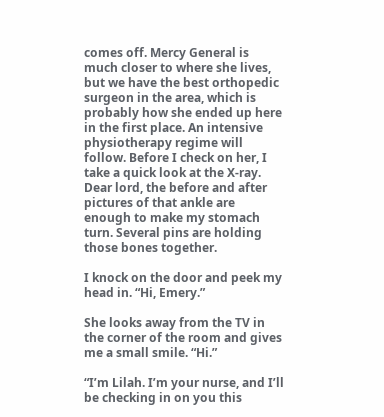comes off. Mercy General is much closer to where she lives, but we have the best orthopedic surgeon in the area, which is probably how she ended up here in the first place. An intensive physiotherapy regime will follow. Before I check on her, I take a quick look at the X-ray. Dear lord, the before and after pictures of that ankle are enough to make my stomach turn. Several pins are holding those bones together.

I knock on the door and peek my head in. “Hi, Emery.”

She looks away from the TV in the corner of the room and gives me a small smile. “Hi.”

“I’m Lilah. I’m your nurse, and I’ll be checking in on you this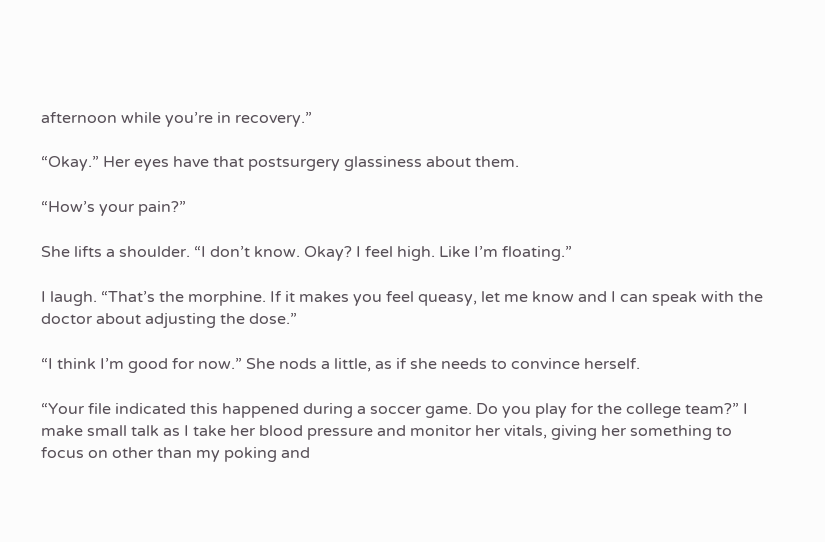afternoon while you’re in recovery.”

“Okay.” Her eyes have that postsurgery glassiness about them.

“How’s your pain?”

She lifts a shoulder. “I don’t know. Okay? I feel high. Like I’m floating.”

I laugh. “That’s the morphine. If it makes you feel queasy, let me know and I can speak with the doctor about adjusting the dose.”

“I think I’m good for now.” She nods a little, as if she needs to convince herself.

“Your file indicated this happened during a soccer game. Do you play for the college team?” I make small talk as I take her blood pressure and monitor her vitals, giving her something to focus on other than my poking and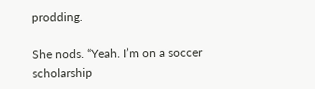prodding.

She nods. “Yeah. I’m on a soccer scholarship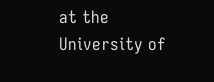at the University of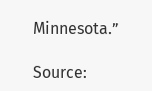Minnesota.”

Source: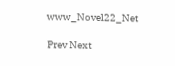www_Novel22_Net

Prev Next